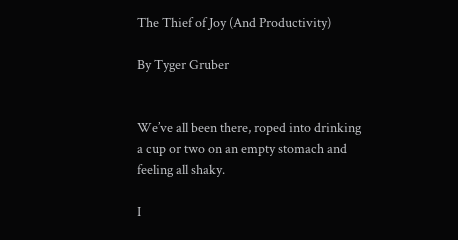The Thief of Joy (And Productivity)

By Tyger Gruber


We’ve all been there, roped into drinking a cup or two on an empty stomach and feeling all shaky.

I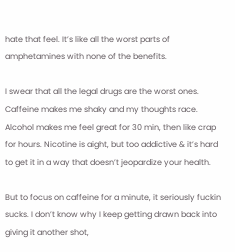hate that feel. It’s like all the worst parts of amphetamines with none of the benefits.

I swear that all the legal drugs are the worst ones. Caffeine makes me shaky and my thoughts race. Alcohol makes me feel great for 30 min, then like crap for hours. Nicotine is aight, but too addictive & it’s hard to get it in a way that doesn’t jeopardize your health.

But to focus on caffeine for a minute, it seriously fuckin sucks. I don’t know why I keep getting drawn back into giving it another shot,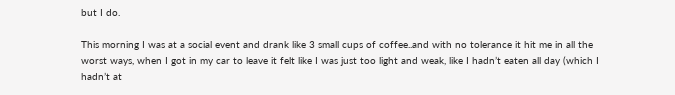but I do.

This morning I was at a social event and drank like 3 small cups of coffee..and with no tolerance it hit me in all the worst ways, when I got in my car to leave it felt like I was just too light and weak, like I hadn’t eaten all day (which I hadn’t at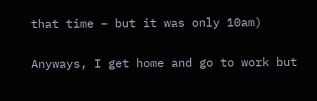that time – but it was only 10am)

Anyways, I get home and go to work but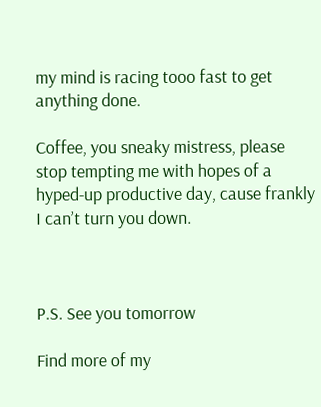my mind is racing tooo fast to get anything done.

Coffee, you sneaky mistress, please stop tempting me with hopes of a hyped-up productive day, cause frankly I can’t turn you down.



P.S. See you tomorrow

Find more of my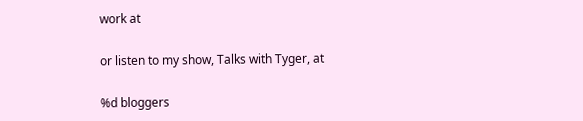work at

or listen to my show, Talks with Tyger, at

%d bloggers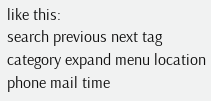like this:
search previous next tag category expand menu location phone mail time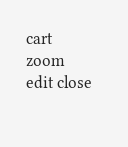cart zoom edit close